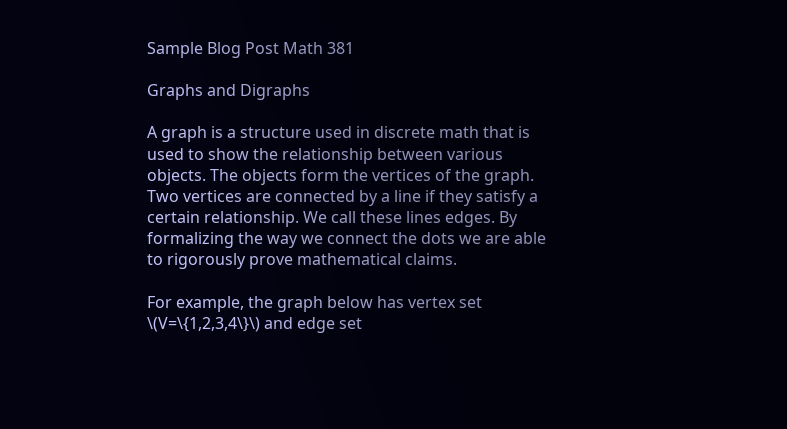Sample Blog Post Math 381

Graphs and Digraphs

A graph is a structure used in discrete math that is used to show the relationship between various objects. The objects form the vertices of the graph. Two vertices are connected by a line if they satisfy a certain relationship. We call these lines edges. By formalizing the way we connect the dots we are able to rigorously prove mathematical claims.

For example, the graph below has vertex set \(V=\{1,2,3,4\}\) and edge set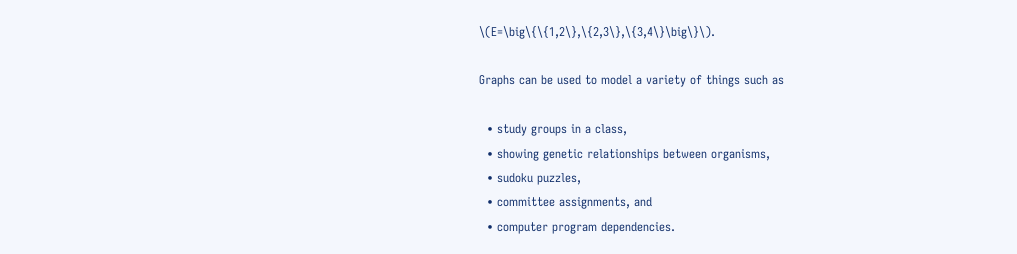\(E=\big\{\{1,2\},\{2,3\},\{3,4\}\big\}\).

Graphs can be used to model a variety of things such as

  • study groups in a class,
  • showing genetic relationships between organisms,
  • sudoku puzzles,
  • committee assignments, and
  • computer program dependencies.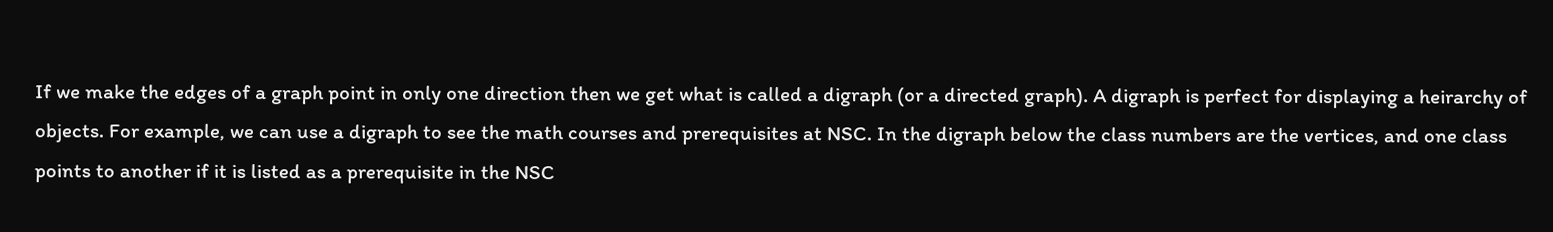If we make the edges of a graph point in only one direction then we get what is called a digraph (or a directed graph). A digraph is perfect for displaying a heirarchy of objects. For example, we can use a digraph to see the math courses and prerequisites at NSC. In the digraph below the class numbers are the vertices, and one class points to another if it is listed as a prerequisite in the NSC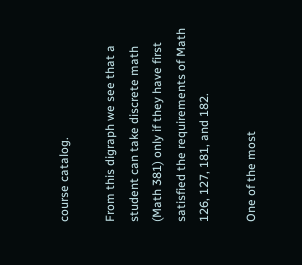course catalog.

From this digraph we see that a student can take discrete math (Math 381) only if they have first satisfied the requirements of Math 126, 127, 181, and 182.

One of the most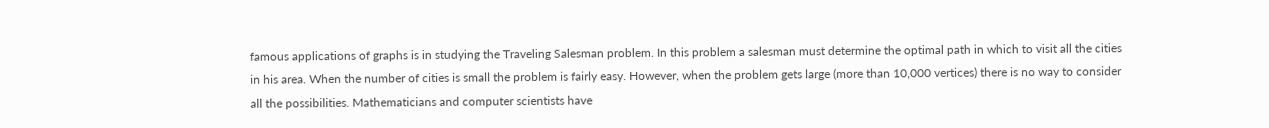famous applications of graphs is in studying the Traveling Salesman problem. In this problem a salesman must determine the optimal path in which to visit all the cities in his area. When the number of cities is small the problem is fairly easy. However, when the problem gets large (more than 10,000 vertices) there is no way to consider all the possibilities. Mathematicians and computer scientists have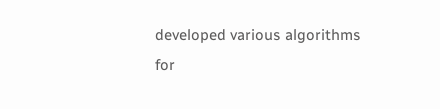developed various algorithms for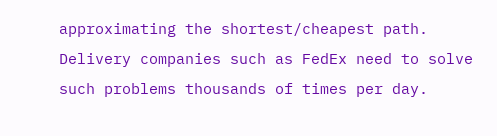approximating the shortest/cheapest path. Delivery companies such as FedEx need to solve such problems thousands of times per day.